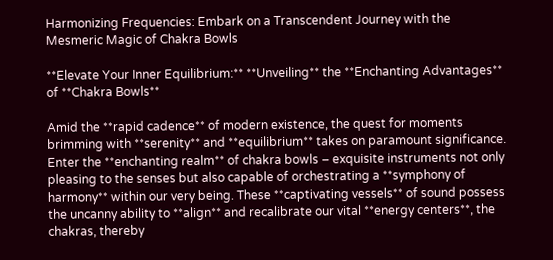Harmonizing Frequencies: Embark on a Transcendent Journey with the Mesmeric Magic of Chakra Bowls

**Elevate Your Inner Equilibrium:** **Unveiling** the **Enchanting Advantages** of **Chakra Bowls**

Amid the **rapid cadence** of modern existence, the quest for moments brimming with **serenity** and **equilibrium** takes on paramount significance. Enter the **enchanting realm** of chakra bowls – exquisite instruments not only pleasing to the senses but also capable of orchestrating a **symphony of harmony** within our very being. These **captivating vessels** of sound possess the uncanny ability to **align** and recalibrate our vital **energy centers**, the chakras, thereby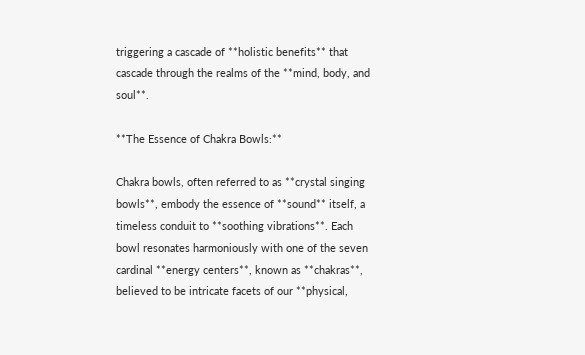triggering a cascade of **holistic benefits** that cascade through the realms of the **mind, body, and soul**.

**The Essence of Chakra Bowls:**

Chakra bowls, often referred to as **crystal singing bowls**, embody the essence of **sound** itself, a timeless conduit to **soothing vibrations**. Each bowl resonates harmoniously with one of the seven cardinal **energy centers**, known as **chakras**, believed to be intricate facets of our **physical,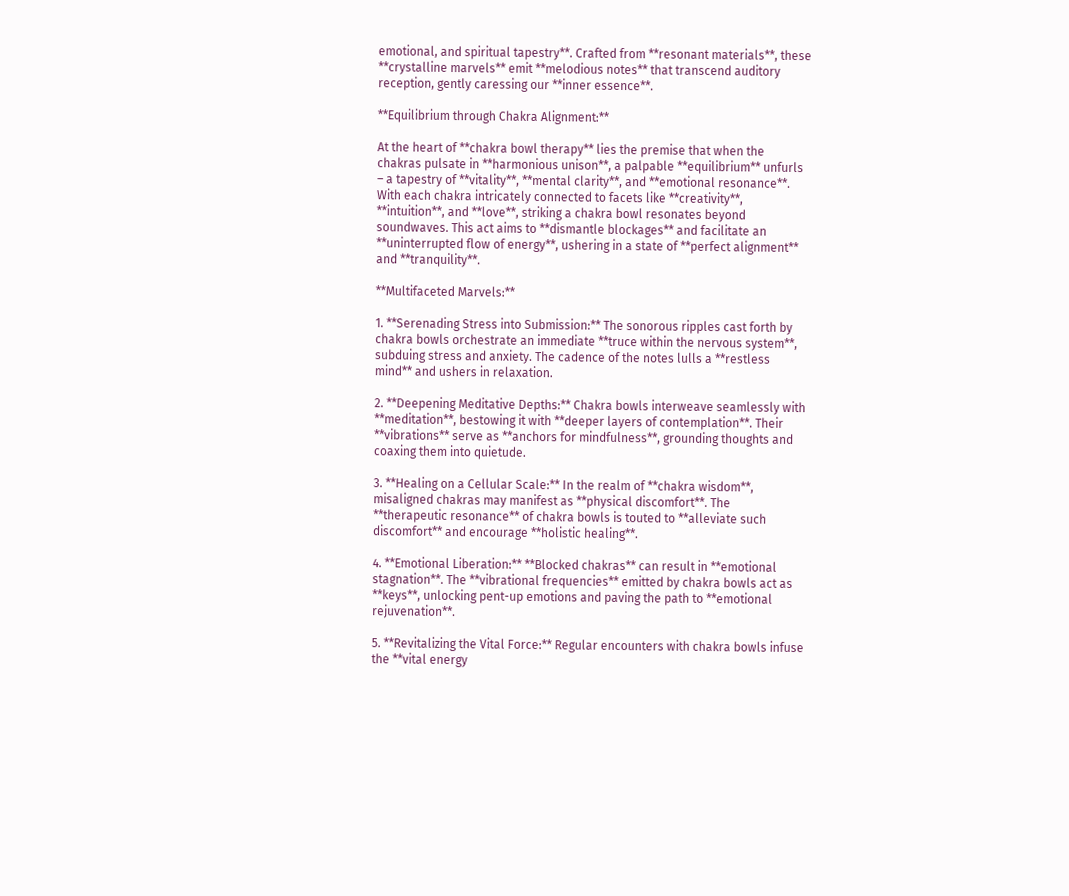emotional, and spiritual tapestry**. Crafted from **resonant materials**, these **crystalline marvels** emit **melodious notes** that transcend auditory reception, gently caressing our **inner essence**.

**Equilibrium through Chakra Alignment:**

At the heart of **chakra bowl therapy** lies the premise that when the chakras pulsate in **harmonious unison**, a palpable **equilibrium** unfurls – a tapestry of **vitality**, **mental clarity**, and **emotional resonance**. With each chakra intricately connected to facets like **creativity**, **intuition**, and **love**, striking a chakra bowl resonates beyond soundwaves. This act aims to **dismantle blockages** and facilitate an **uninterrupted flow of energy**, ushering in a state of **perfect alignment** and **tranquility**.

**Multifaceted Marvels:**

1. **Serenading Stress into Submission:** The sonorous ripples cast forth by chakra bowls orchestrate an immediate **truce within the nervous system**, subduing stress and anxiety. The cadence of the notes lulls a **restless mind** and ushers in relaxation.

2. **Deepening Meditative Depths:** Chakra bowls interweave seamlessly with **meditation**, bestowing it with **deeper layers of contemplation**. Their **vibrations** serve as **anchors for mindfulness**, grounding thoughts and coaxing them into quietude.

3. **Healing on a Cellular Scale:** In the realm of **chakra wisdom**, misaligned chakras may manifest as **physical discomfort**. The **therapeutic resonance** of chakra bowls is touted to **alleviate such discomfort** and encourage **holistic healing**.

4. **Emotional Liberation:** **Blocked chakras** can result in **emotional stagnation**. The **vibrational frequencies** emitted by chakra bowls act as **keys**, unlocking pent-up emotions and paving the path to **emotional rejuvenation**.

5. **Revitalizing the Vital Force:** Regular encounters with chakra bowls infuse the **vital energy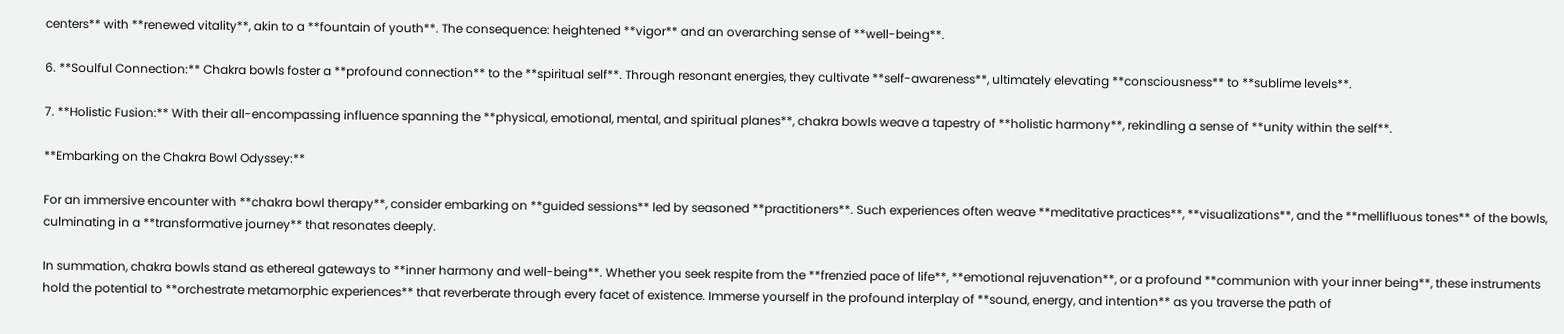centers** with **renewed vitality**, akin to a **fountain of youth**. The consequence: heightened **vigor** and an overarching sense of **well-being**.

6. **Soulful Connection:** Chakra bowls foster a **profound connection** to the **spiritual self**. Through resonant energies, they cultivate **self-awareness**, ultimately elevating **consciousness** to **sublime levels**.

7. **Holistic Fusion:** With their all-encompassing influence spanning the **physical, emotional, mental, and spiritual planes**, chakra bowls weave a tapestry of **holistic harmony**, rekindling a sense of **unity within the self**.

**Embarking on the Chakra Bowl Odyssey:**

For an immersive encounter with **chakra bowl therapy**, consider embarking on **guided sessions** led by seasoned **practitioners**. Such experiences often weave **meditative practices**, **visualizations**, and the **mellifluous tones** of the bowls, culminating in a **transformative journey** that resonates deeply.

In summation, chakra bowls stand as ethereal gateways to **inner harmony and well-being**. Whether you seek respite from the **frenzied pace of life**, **emotional rejuvenation**, or a profound **communion with your inner being**, these instruments hold the potential to **orchestrate metamorphic experiences** that reverberate through every facet of existence. Immerse yourself in the profound interplay of **sound, energy, and intention** as you traverse the path of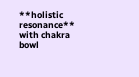**holistic resonance** with chakra bowl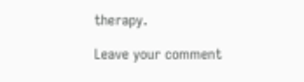therapy.

Leave your comment